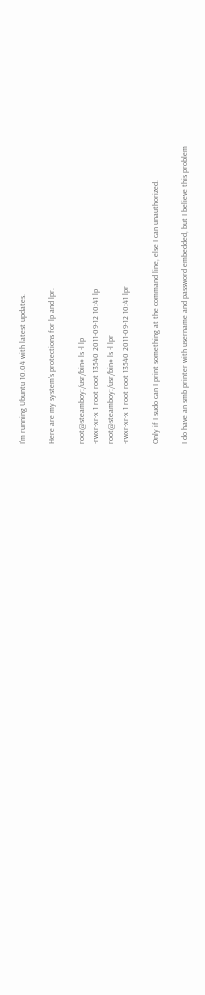I'm running Ubuntu 10.04 with latest updates.

Here are my system's protections for lp and lpr.

root@steamboy:/usr/bin# ls -l lp
-rwxr-xr-x 1 root root 13540 2011-09-12 10:41 lp
root@steamboy:/usr/bin# ls -l lpr
-rwxr-xr-x 1 root root 13540 2011-09-12 10:41 lpr

Only if I sudo can I print something at the command line, else I can unauthorized.

I do have an smb printer with username and password embedded, but I believe this problem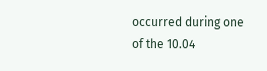occurred during one of the 10.04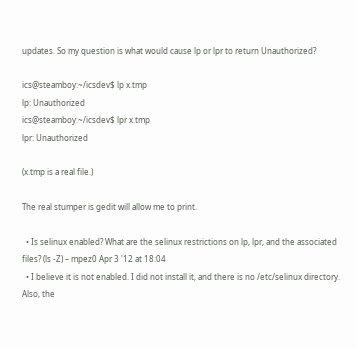updates. So my question is what would cause lp or lpr to return Unauthorized?

ics@steamboy:~/icsdev$ lp x.tmp
lp: Unauthorized
ics@steamboy:~/icsdev$ lpr x.tmp
lpr: Unauthorized

(x.tmp is a real file.)

The real stumper is gedit will allow me to print.

  • Is selinux enabled? What are the selinux restrictions on lp, lpr, and the associated files? (ls -Z) – mpez0 Apr 3 '12 at 18:04
  • I believe it is not enabled. I did not install it, and there is no /etc/selinux directory. Also, the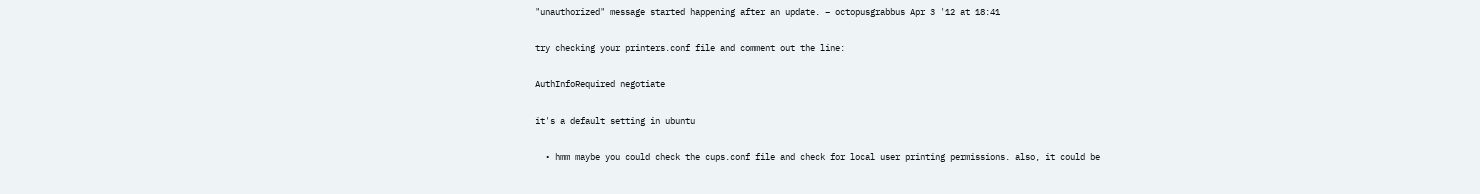"unauthorized" message started happening after an update. – octopusgrabbus Apr 3 '12 at 18:41

try checking your printers.conf file and comment out the line:

AuthInfoRequired negotiate

it's a default setting in ubuntu

  • hmm maybe you could check the cups.conf file and check for local user printing permissions. also, it could be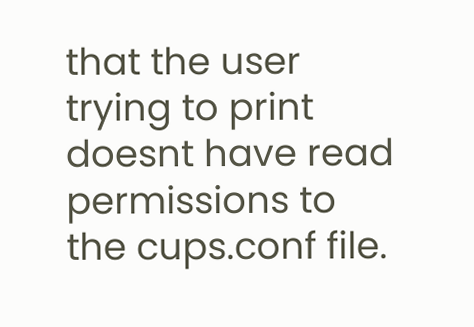that the user trying to print doesnt have read permissions to the cups.conf file.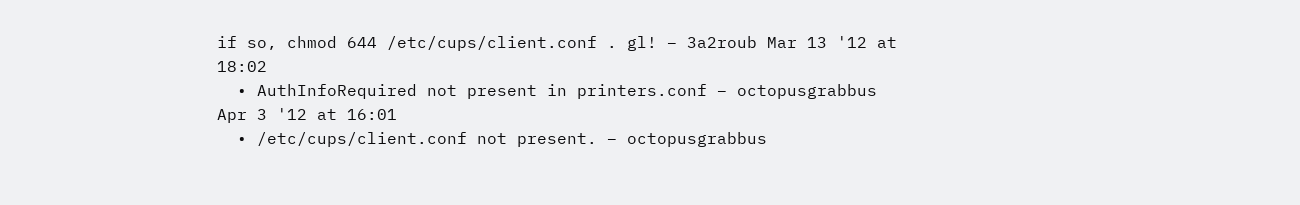if so, chmod 644 /etc/cups/client.conf . gl! – 3a2roub Mar 13 '12 at 18:02
  • AuthInfoRequired not present in printers.conf – octopusgrabbus Apr 3 '12 at 16:01
  • /etc/cups/client.conf not present. – octopusgrabbus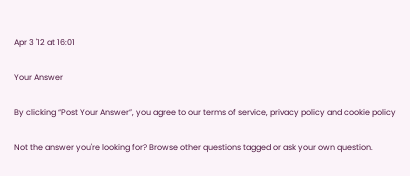Apr 3 '12 at 16:01

Your Answer

By clicking “Post Your Answer”, you agree to our terms of service, privacy policy and cookie policy

Not the answer you're looking for? Browse other questions tagged or ask your own question.